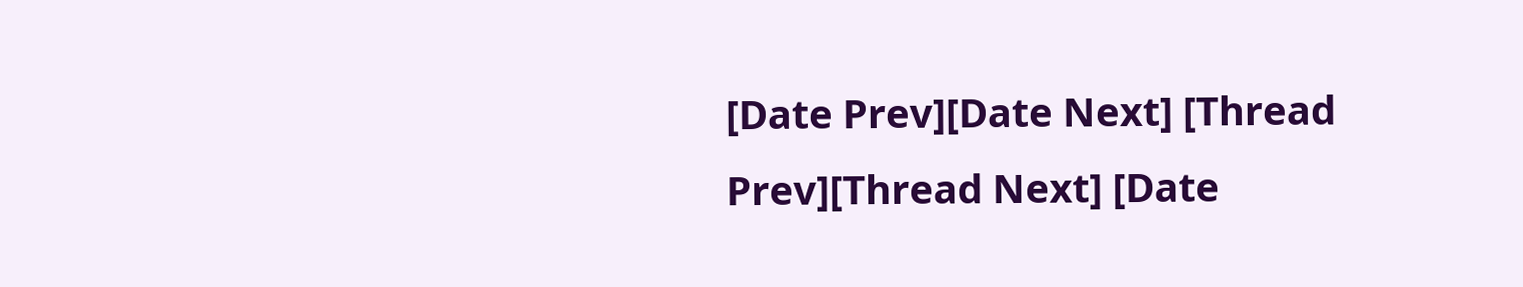[Date Prev][Date Next] [Thread Prev][Thread Next] [Date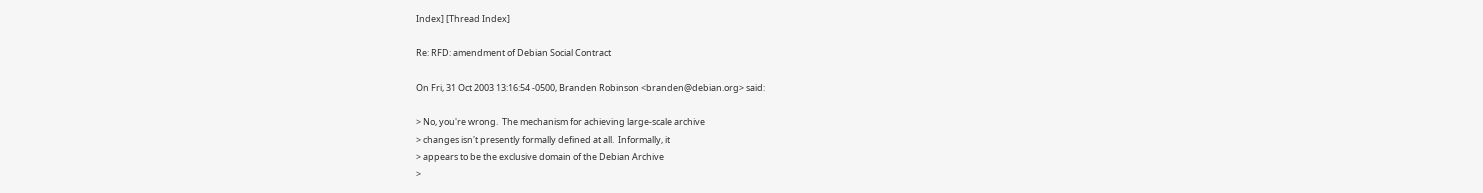Index] [Thread Index]

Re: RFD: amendment of Debian Social Contract

On Fri, 31 Oct 2003 13:16:54 -0500, Branden Robinson <branden@debian.org> said:

> No, you're wrong.  The mechanism for achieving large-scale archive
> changes isn't presently formally defined at all.  Informally, it
> appears to be the exclusive domain of the Debian Archive
>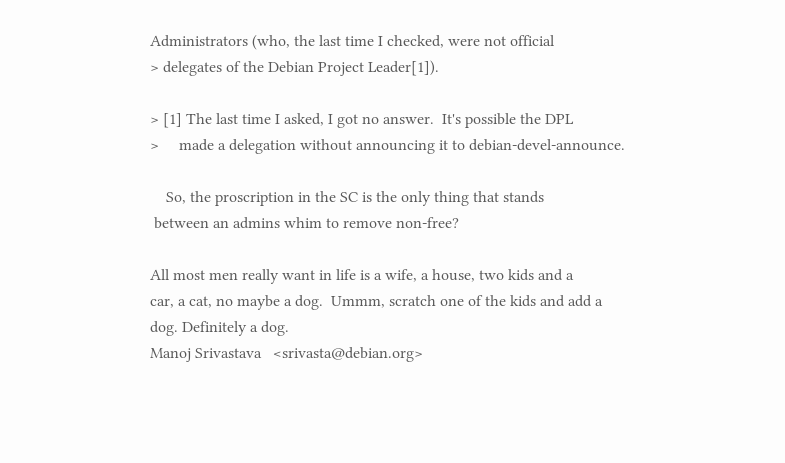Administrators (who, the last time I checked, were not official
> delegates of the Debian Project Leader[1]).

> [1] The last time I asked, I got no answer.  It's possible the DPL
>     made a delegation without announcing it to debian-devel-announce.

    So, the proscription in the SC is the only thing that stands
 between an admins whim to remove non-free?

All most men really want in life is a wife, a house, two kids and a
car, a cat, no maybe a dog.  Ummm, scratch one of the kids and add a
dog. Definitely a dog.
Manoj Srivastava   <srivasta@debian.org>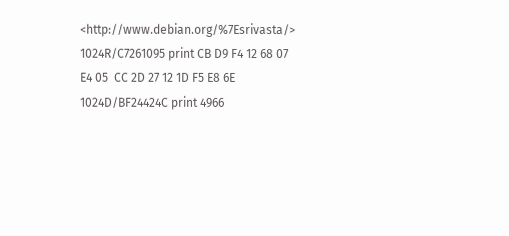<http://www.debian.org/%7Esrivasta/>
1024R/C7261095 print CB D9 F4 12 68 07 E4 05  CC 2D 27 12 1D F5 E8 6E
1024D/BF24424C print 4966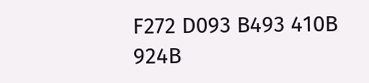F272 D093 B493 410B  924B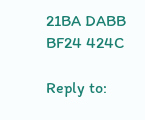21BA DABB BF24 424C

Reply to: